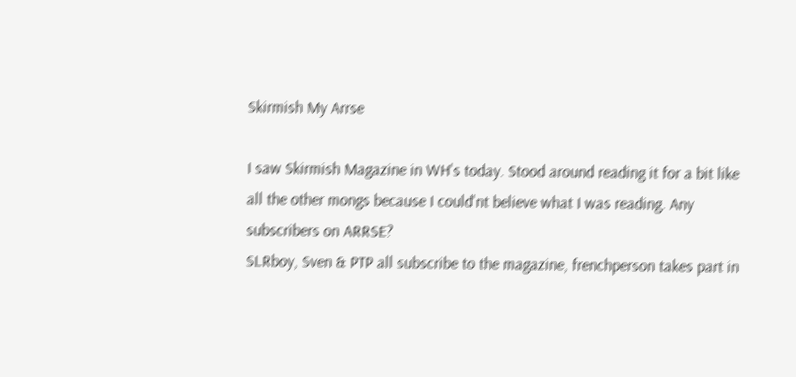Skirmish My Arrse

I saw Skirmish Magazine in WH's today. Stood around reading it for a bit like all the other mongs because I could'nt believe what I was reading. Any subscribers on ARRSE?
SLRboy, Sven & PTP all subscribe to the magazine, frenchperson takes part in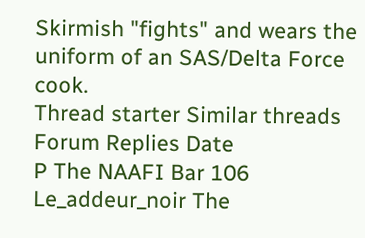Skirmish "fights" and wears the uniform of an SAS/Delta Force cook.
Thread starter Similar threads Forum Replies Date
P The NAAFI Bar 106
Le_addeur_noir The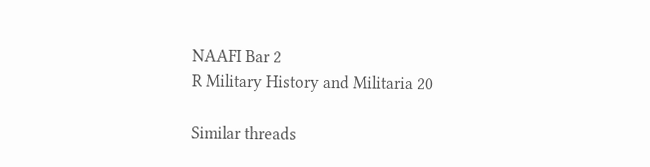NAAFI Bar 2
R Military History and Militaria 20

Similar threads